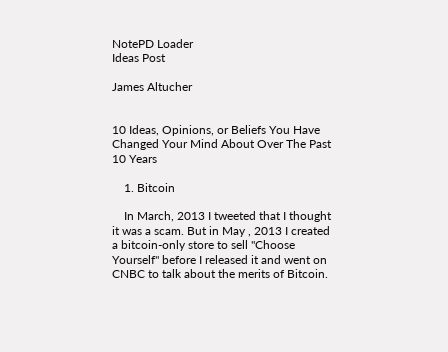NotePD Loader
Ideas Post

James Altucher


10 Ideas, Opinions, or Beliefs You Have Changed Your Mind About Over The Past 10 Years

    1. Bitcoin

    In March, 2013 I tweeted that I thought it was a scam. But in May , 2013 I created a bitcoin-only store to sell "Choose Yourself" before I released it and went on CNBC to talk about the merits of Bitcoin.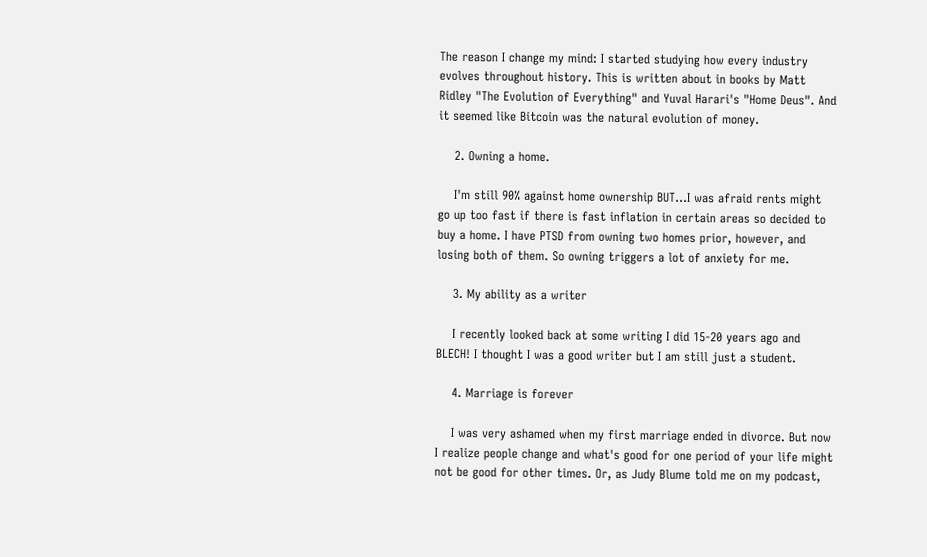The reason I change my mind: I started studying how every industry evolves throughout history. This is written about in books by Matt Ridley "The Evolution of Everything" and Yuval Harari's "Home Deus". And it seemed like Bitcoin was the natural evolution of money.

    2. Owning a home.

    I'm still 90% against home ownership BUT...I was afraid rents might go up too fast if there is fast inflation in certain areas so decided to buy a home. I have PTSD from owning two homes prior, however, and losing both of them. So owning triggers a lot of anxiety for me.

    3. My ability as a writer

    I recently looked back at some writing I did 15-20 years ago and BLECH! I thought I was a good writer but I am still just a student.

    4. Marriage is forever

    I was very ashamed when my first marriage ended in divorce. But now I realize people change and what's good for one period of your life might not be good for other times. Or, as Judy Blume told me on my podcast,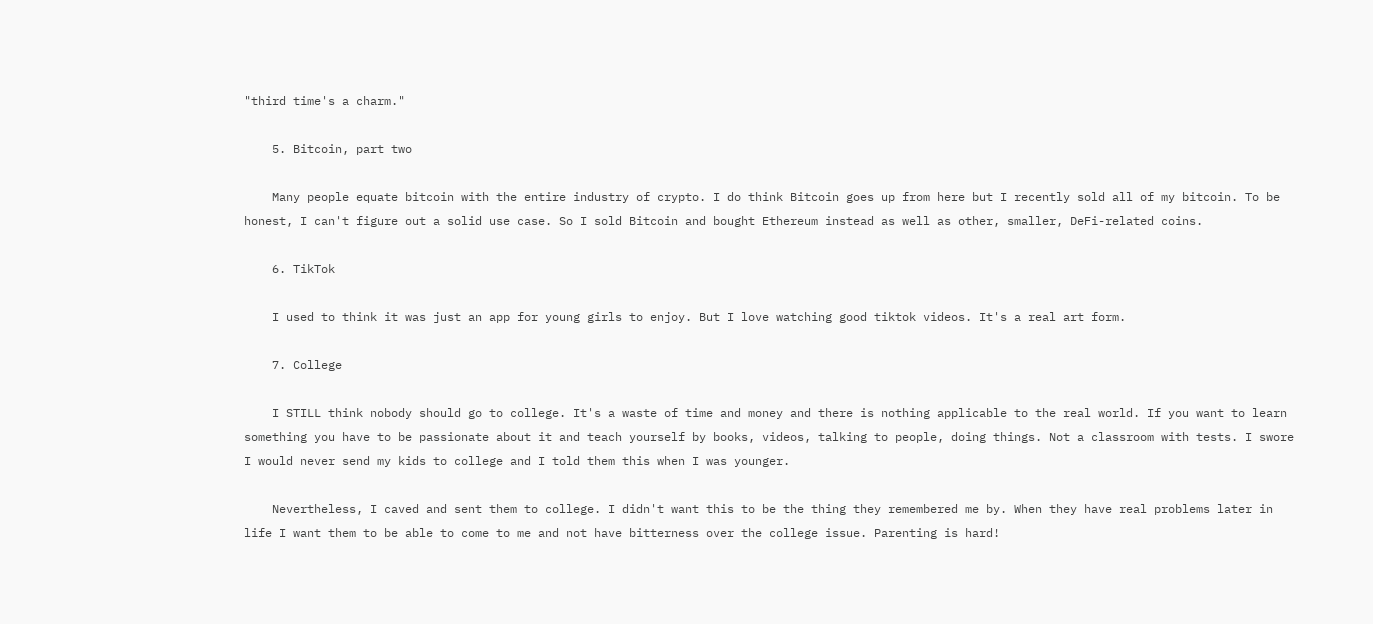"third time's a charm."

    5. Bitcoin, part two

    Many people equate bitcoin with the entire industry of crypto. I do think Bitcoin goes up from here but I recently sold all of my bitcoin. To be honest, I can't figure out a solid use case. So I sold Bitcoin and bought Ethereum instead as well as other, smaller, DeFi-related coins.

    6. TikTok

    I used to think it was just an app for young girls to enjoy. But I love watching good tiktok videos. It's a real art form.

    7. College

    I STILL think nobody should go to college. It's a waste of time and money and there is nothing applicable to the real world. If you want to learn something you have to be passionate about it and teach yourself by books, videos, talking to people, doing things. Not a classroom with tests. I swore I would never send my kids to college and I told them this when I was younger.

    Nevertheless, I caved and sent them to college. I didn't want this to be the thing they remembered me by. When they have real problems later in life I want them to be able to come to me and not have bitterness over the college issue. Parenting is hard!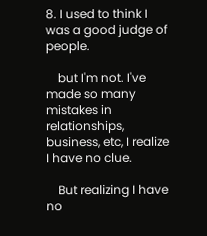8. I used to think I was a good judge of people.

    but I'm not. I've made so many mistakes in relationships, business, etc, I realize I have no clue.

    But realizing I have no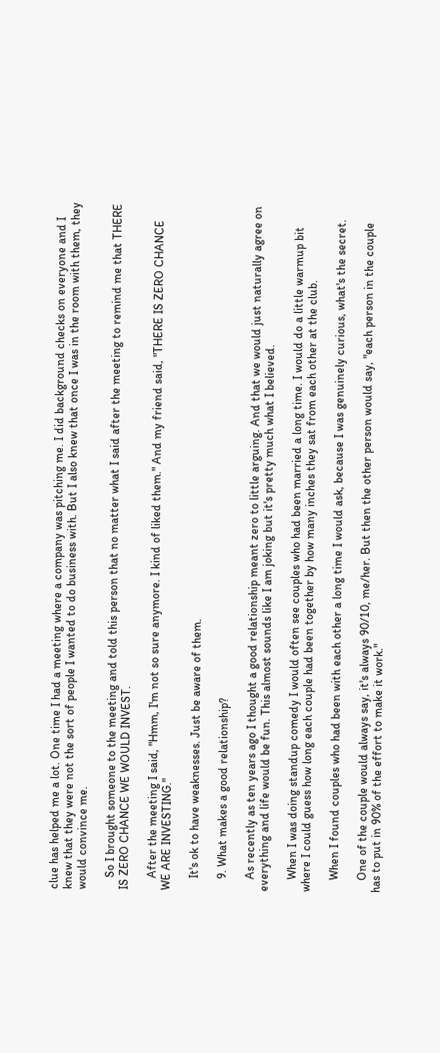clue has helped me a lot. One time I had a meeting where a company was pitching me. I did background checks on everyone and I knew that they were not the sort of people I wanted to do business with. But I also knew that once I was in the room with them, they would convince me.

    So I brought someone to the meeting and told this person that no matter what I said after the meeting to remind me that THERE IS ZERO CHANCE WE WOULD INVEST.

    After the meeting I said, "Hmm, I'm not so sure anymore. I kind of liked them." And my friend said, "THERE IS ZERO CHANCE WE ARE INVESTING."

    It's ok to have weaknesses. Just be aware of them.

    9. What makes a good relationship?

    As recently as ten years ago I thought a good relationship meant zero to little arguing. And that we would just naturally agree on everything and life would be fun. This almost sounds like I am joking but it's pretty much what I believed.

    When I was doing standup comedy I would often see couples who had been married a long time. I would do a little warmup bit where I could guess how long each couple had been together by how many inches they sat from each other at the club.

    When I found couples who had been with each other a long time I would ask, because I was genuinely curious, what's the secret.

    One of the couple would always say, it's always 90/10, me/her. But then the other person would say, "each person in the couple has to put in 90% of the effort to make it work."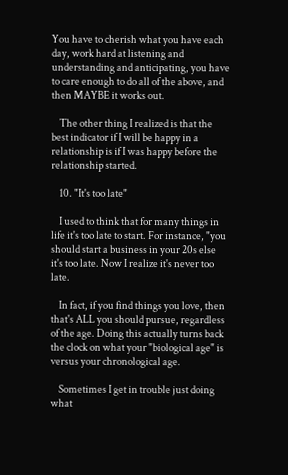You have to cherish what you have each day, work hard at listening and understanding and anticipating, you have to care enough to do all of the above, and then MAYBE it works out.

    The other thing I realized is that the best indicator if I will be happy in a relationship is if I was happy before the relationship started.

    10. "It's too late"

    I used to think that for many things in life it's too late to start. For instance, "you should start a business in your 20s else it's too late. Now I realize it's never too late.

    In fact, if you find things you love, then that's ALL you should pursue, regardless of the age. Doing this actually turns back the clock on what your "biological age" is versus your chronological age.

    Sometimes I get in trouble just doing what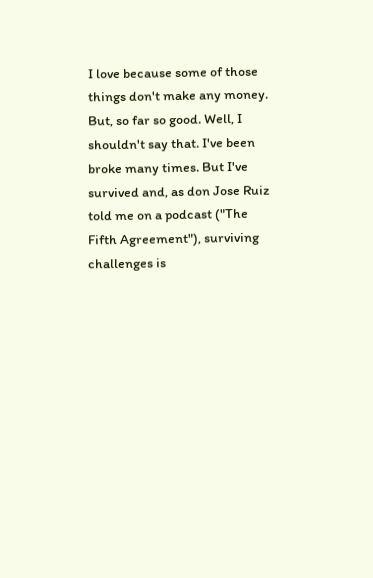I love because some of those things don't make any money. But, so far so good. Well, I shouldn't say that. I've been broke many times. But I've survived and, as don Jose Ruiz told me on a podcast ("The Fifth Agreement"), surviving challenges is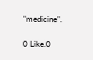"medicine".

0 Like.0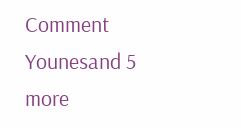Comment
Younesand 5 more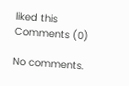liked this
Comments (0)

No comments.